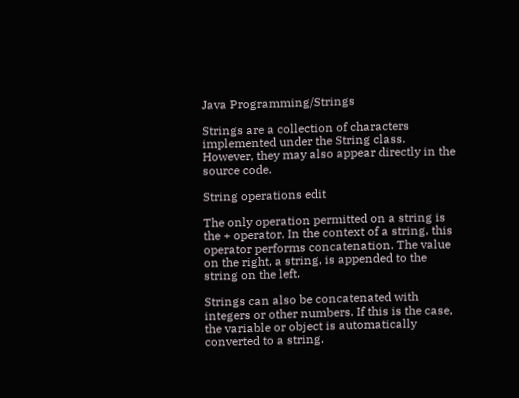Java Programming/Strings

Strings are a collection of characters implemented under the String class. However, they may also appear directly in the source code.

String operations edit

The only operation permitted on a string is the + operator. In the context of a string, this operator performs concatenation. The value on the right, a string, is appended to the string on the left.

Strings can also be concatenated with integers or other numbers. If this is the case, the variable or object is automatically converted to a string.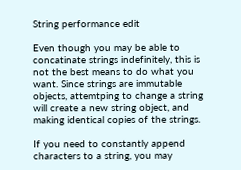String performance edit

Even though you may be able to concatinate strings indefinitely, this is not the best means to do what you want. Since strings are immutable objects, attemtping to change a string will create a new string object, and making identical copies of the strings.

If you need to constantly append characters to a string, you may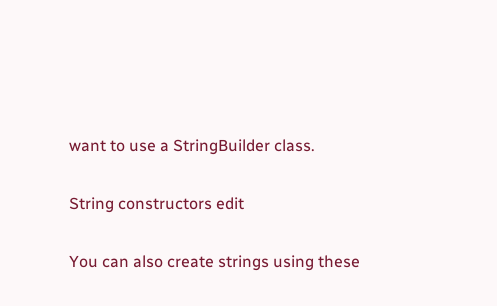want to use a StringBuilder class.

String constructors edit

You can also create strings using these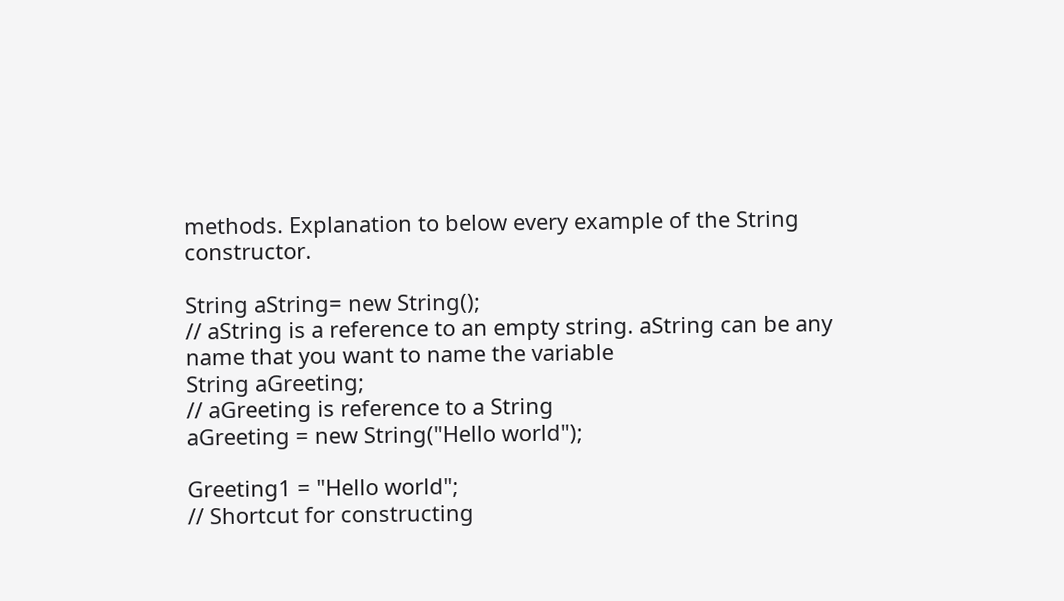methods. Explanation to below every example of the String constructor.

String aString= new String();
// aString is a reference to an empty string. aString can be any name that you want to name the variable
String aGreeting;
// aGreeting is reference to a String
aGreeting = new String("Hello world");

Greeting1 = "Hello world";
// Shortcut for constructing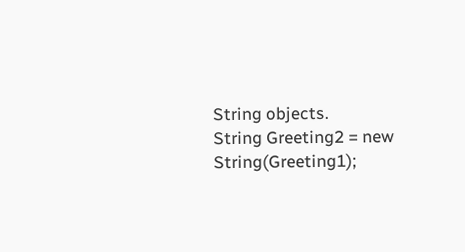String objects.
String Greeting2 = new String(Greeting1);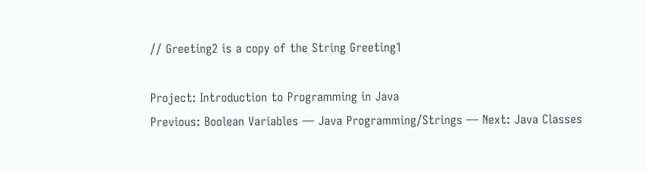// Greeting2 is a copy of the String Greeting1

Project: Introduction to Programming in Java
Previous: Boolean Variables — Java Programming/Strings — Next: Java Classes